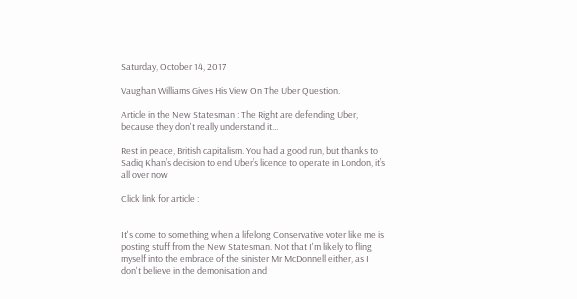Saturday, October 14, 2017

Vaughan Williams Gives His View On The Uber Question.

Article in the New Statesman : The Right are defending Uber, because they don't really understand it...

Rest in peace, British capitalism. You had a good run, but thanks to Sadiq Khan’s decision to end Uber’s licence to operate in London, it’s all over now

Click link for article :


It's come to something when a lifelong Conservative voter like me is posting stuff from the New Statesman. Not that I'm likely to fling myself into the embrace of the sinister Mr McDonnell either, as I don't believe in the demonisation and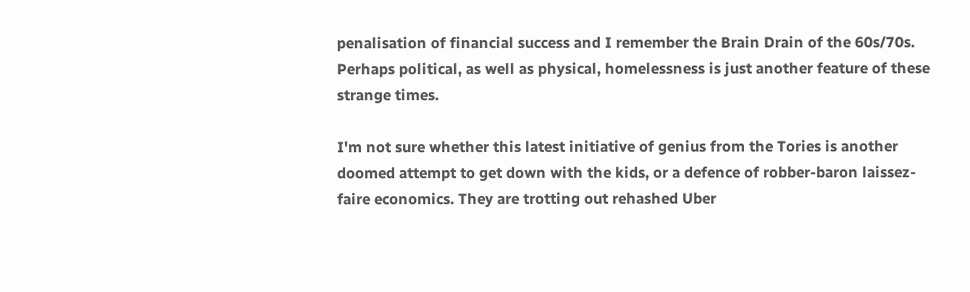penalisation of financial success and I remember the Brain Drain of the 60s/70s. Perhaps political, as well as physical, homelessness is just another feature of these strange times.

I'm not sure whether this latest initiative of genius from the Tories is another doomed attempt to get down with the kids, or a defence of robber-baron laissez-faire economics. They are trotting out rehashed Uber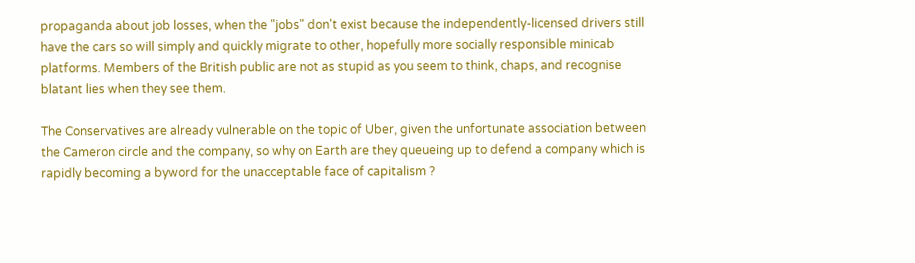propaganda about job losses, when the "jobs" don't exist because the independently-licensed drivers still have the cars so will simply and quickly migrate to other, hopefully more socially responsible minicab platforms. Members of the British public are not as stupid as you seem to think, chaps, and recognise blatant lies when they see them.

The Conservatives are already vulnerable on the topic of Uber, given the unfortunate association between the Cameron circle and the company, so why on Earth are they queueing up to defend a company which is rapidly becoming a byword for the unacceptable face of capitalism ?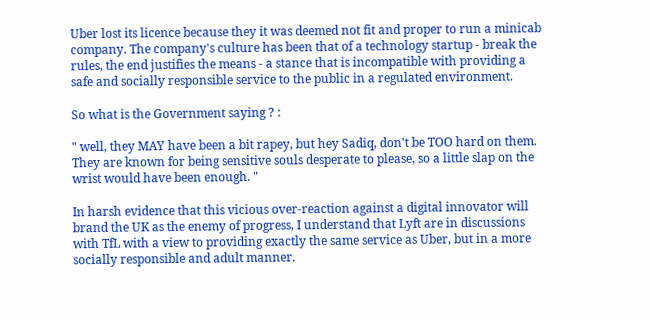Uber lost its licence because they it was deemed not fit and proper to run a minicab company. The company's culture has been that of a technology startup - break the rules, the end justifies the means - a stance that is incompatible with providing a safe and socially responsible service to the public in a regulated environment.

So what is the Government saying ? :

" well, they MAY have been a bit rapey, but hey Sadiq, don't be TOO hard on them. They are known for being sensitive souls desperate to please, so a little slap on the wrist would have been enough. "

In harsh evidence that this vicious over-reaction against a digital innovator will brand the UK as the enemy of progress, I understand that Lyft are in discussions with TfL with a view to providing exactly the same service as Uber, but in a more socially responsible and adult manner.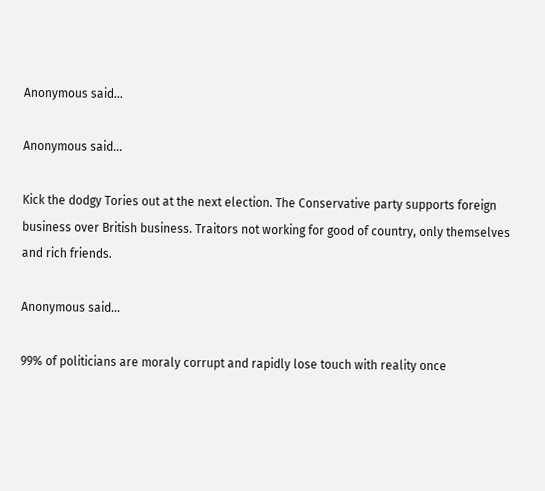Anonymous said...

Anonymous said...

Kick the dodgy Tories out at the next election. The Conservative party supports foreign business over British business. Traitors not working for good of country, only themselves and rich friends.

Anonymous said...

99% of politicians are moraly corrupt and rapidly lose touch with reality once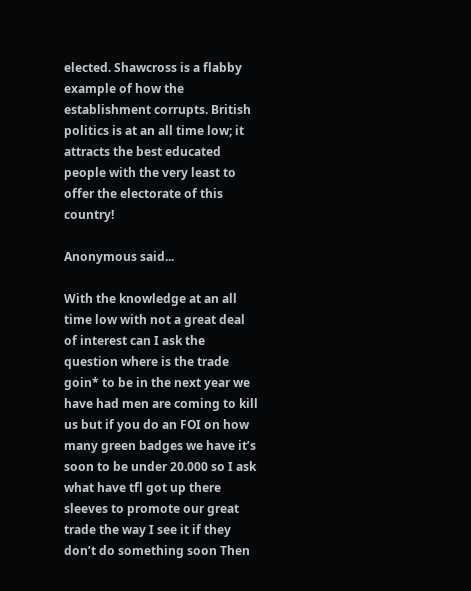elected. Shawcross is a flabby example of how the establishment corrupts. British politics is at an all time low; it attracts the best educated people with the very least to offer the electorate of this country!

Anonymous said...

With the knowledge at an all time low with not a great deal of interest can I ask the question where is the trade goin* to be in the next year we have had men are coming to kill us but if you do an FOI on how many green badges we have it’s soon to be under 20.000 so I ask what have tfl got up there sleeves to promote our great trade the way I see it if they don’t do something soon Then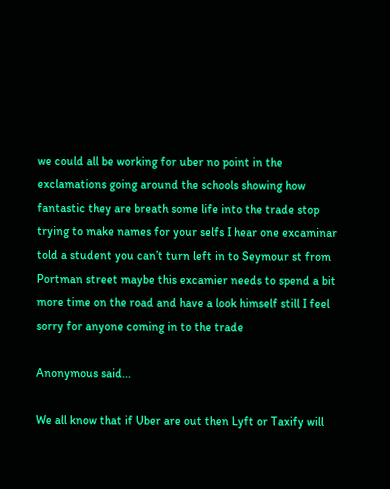we could all be working for uber no point in the exclamations going around the schools showing how fantastic they are breath some life into the trade stop trying to make names for your selfs I hear one excaminar told a student you can’t turn left in to Seymour st from Portman street maybe this excamier needs to spend a bit more time on the road and have a look himself still I feel sorry for anyone coming in to the trade

Anonymous said...

We all know that if Uber are out then Lyft or Taxify will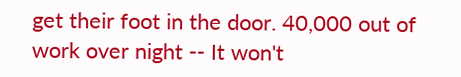get their foot in the door. 40,000 out of work over night -- It won't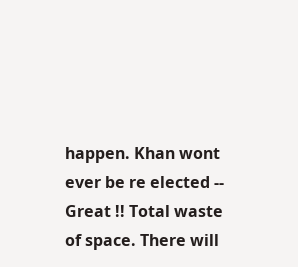happen. Khan wont ever be re elected -- Great !! Total waste of space. There will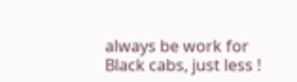always be work for Black cabs, just less !